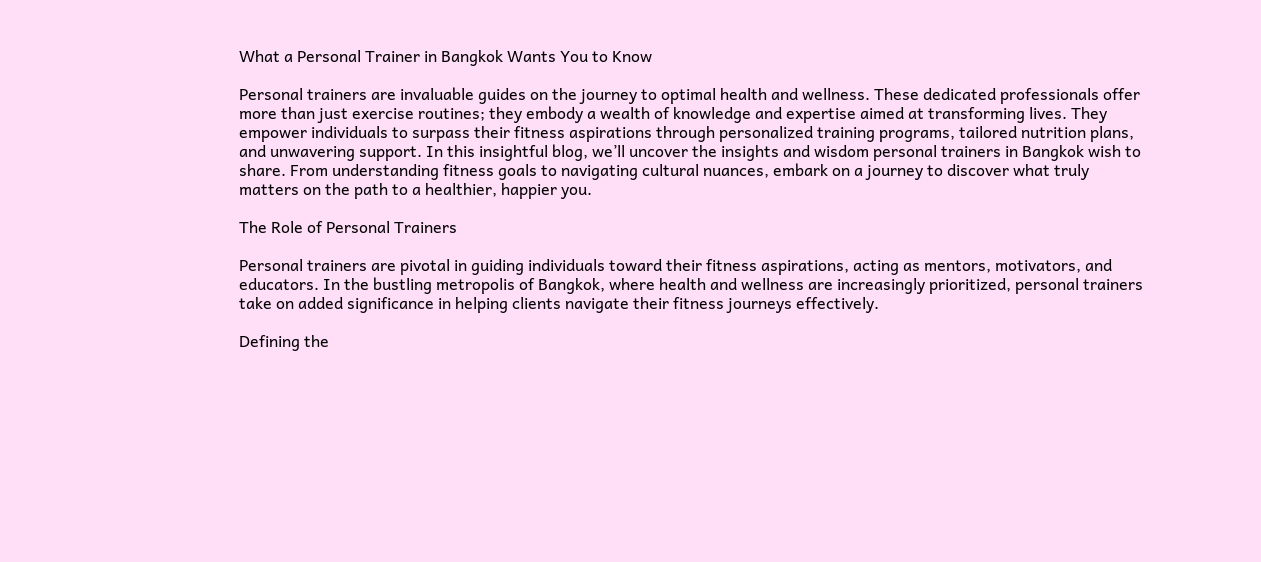What a Personal Trainer in Bangkok Wants You to Know

Personal trainers are invaluable guides on the journey to optimal health and wellness. These dedicated professionals offer more than just exercise routines; they embody a wealth of knowledge and expertise aimed at transforming lives. They empower individuals to surpass their fitness aspirations through personalized training programs, tailored nutrition plans, and unwavering support. In this insightful blog, we’ll uncover the insights and wisdom personal trainers in Bangkok wish to share. From understanding fitness goals to navigating cultural nuances, embark on a journey to discover what truly matters on the path to a healthier, happier you.

The Role of Personal Trainers

Personal trainers are pivotal in guiding individuals toward their fitness aspirations, acting as mentors, motivators, and educators. In the bustling metropolis of Bangkok, where health and wellness are increasingly prioritized, personal trainers take on added significance in helping clients navigate their fitness journeys effectively.

Defining the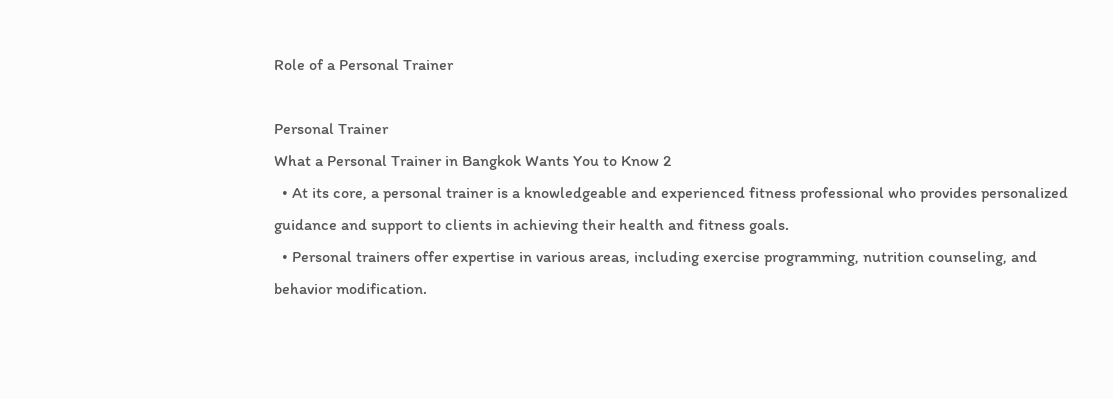Role of a Personal Trainer

Personal Trainer
What a Personal Trainer in Bangkok Wants You to Know 2
  • At its core, a personal trainer is a knowledgeable and experienced fitness professional who provides personalized guidance and support to clients in achieving their health and fitness goals.
  • Personal trainers offer expertise in various areas, including exercise programming, nutrition counseling, and behavior modification.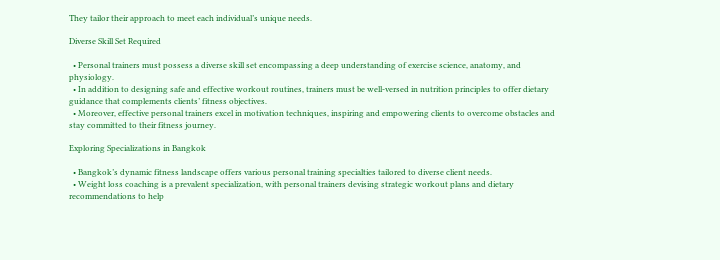They tailor their approach to meet each individual’s unique needs.

Diverse Skill Set Required

  • Personal trainers must possess a diverse skill set encompassing a deep understanding of exercise science, anatomy, and physiology.
  • In addition to designing safe and effective workout routines, trainers must be well-versed in nutrition principles to offer dietary guidance that complements clients’ fitness objectives.
  • Moreover, effective personal trainers excel in motivation techniques, inspiring and empowering clients to overcome obstacles and stay committed to their fitness journey.

Exploring Specializations in Bangkok

  • Bangkok’s dynamic fitness landscape offers various personal training specialties tailored to diverse client needs.
  • Weight loss coaching is a prevalent specialization, with personal trainers devising strategic workout plans and dietary recommendations to help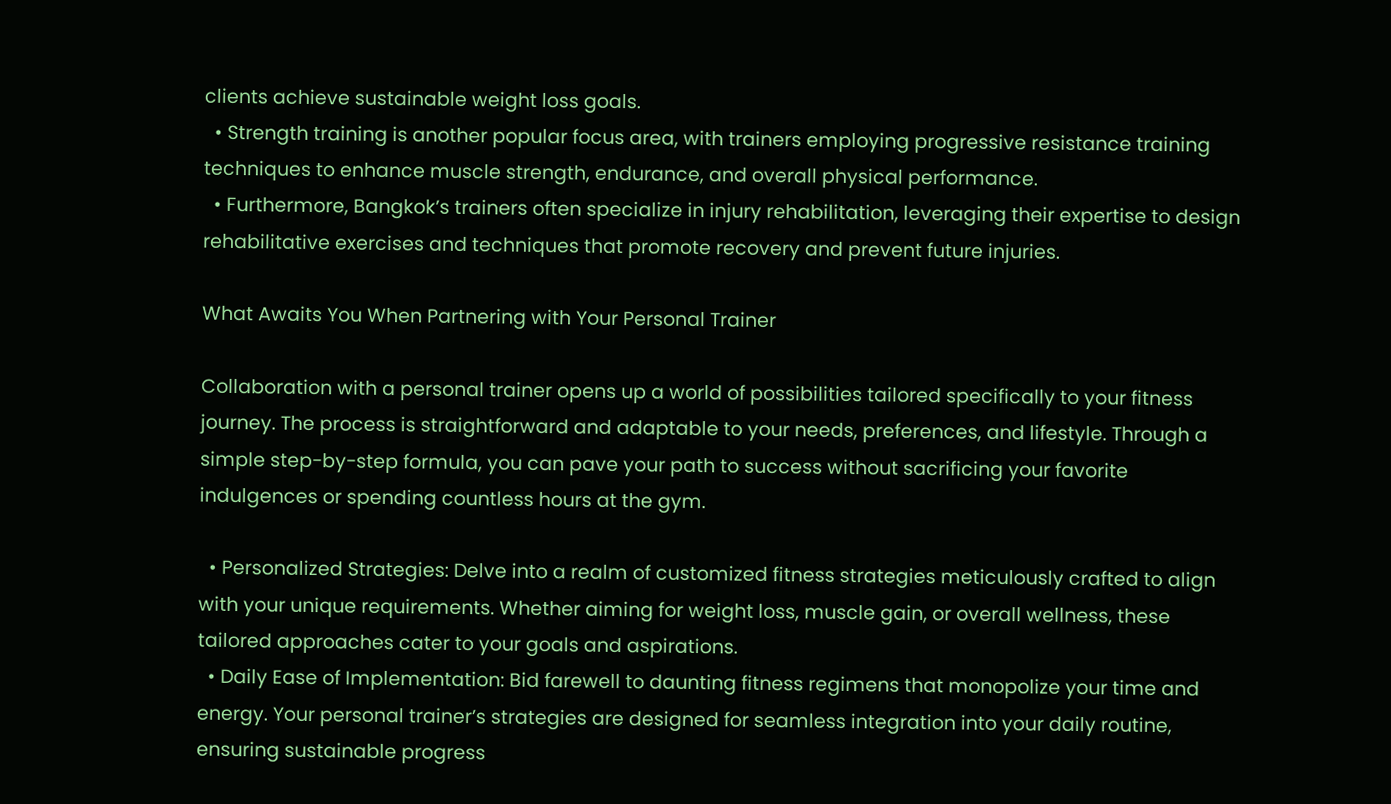clients achieve sustainable weight loss goals.
  • Strength training is another popular focus area, with trainers employing progressive resistance training techniques to enhance muscle strength, endurance, and overall physical performance.
  • Furthermore, Bangkok’s trainers often specialize in injury rehabilitation, leveraging their expertise to design rehabilitative exercises and techniques that promote recovery and prevent future injuries.

What Awaits You When Partnering with Your Personal Trainer

Collaboration with a personal trainer opens up a world of possibilities tailored specifically to your fitness journey. The process is straightforward and adaptable to your needs, preferences, and lifestyle. Through a simple step-by-step formula, you can pave your path to success without sacrificing your favorite indulgences or spending countless hours at the gym.

  • Personalized Strategies: Delve into a realm of customized fitness strategies meticulously crafted to align with your unique requirements. Whether aiming for weight loss, muscle gain, or overall wellness, these tailored approaches cater to your goals and aspirations.
  • Daily Ease of Implementation: Bid farewell to daunting fitness regimens that monopolize your time and energy. Your personal trainer’s strategies are designed for seamless integration into your daily routine, ensuring sustainable progress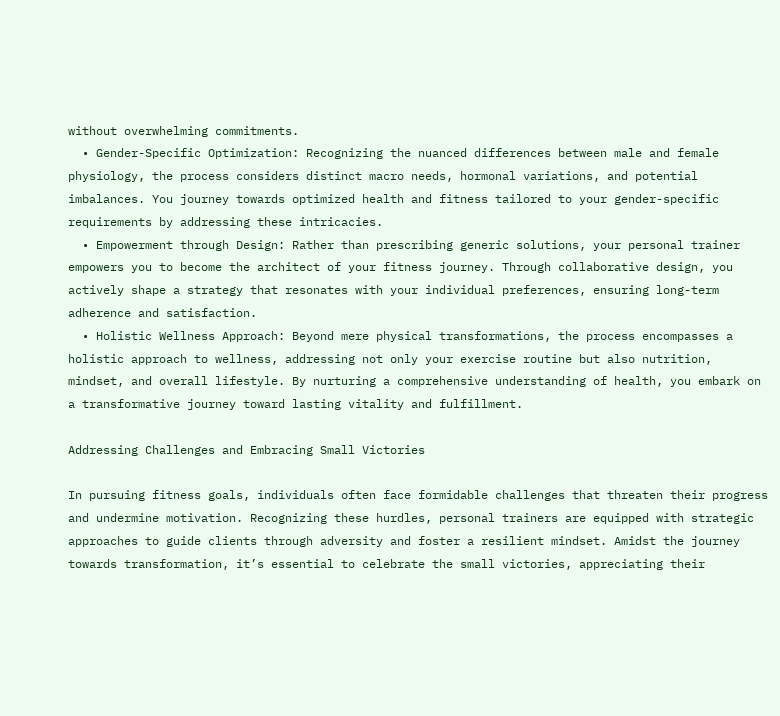without overwhelming commitments.
  • Gender-Specific Optimization: Recognizing the nuanced differences between male and female physiology, the process considers distinct macro needs, hormonal variations, and potential imbalances. You journey towards optimized health and fitness tailored to your gender-specific requirements by addressing these intricacies.
  • Empowerment through Design: Rather than prescribing generic solutions, your personal trainer empowers you to become the architect of your fitness journey. Through collaborative design, you actively shape a strategy that resonates with your individual preferences, ensuring long-term adherence and satisfaction.
  • Holistic Wellness Approach: Beyond mere physical transformations, the process encompasses a holistic approach to wellness, addressing not only your exercise routine but also nutrition, mindset, and overall lifestyle. By nurturing a comprehensive understanding of health, you embark on a transformative journey toward lasting vitality and fulfillment.

Addressing Challenges and Embracing Small Victories

In pursuing fitness goals, individuals often face formidable challenges that threaten their progress and undermine motivation. Recognizing these hurdles, personal trainers are equipped with strategic approaches to guide clients through adversity and foster a resilient mindset. Amidst the journey towards transformation, it’s essential to celebrate the small victories, appreciating their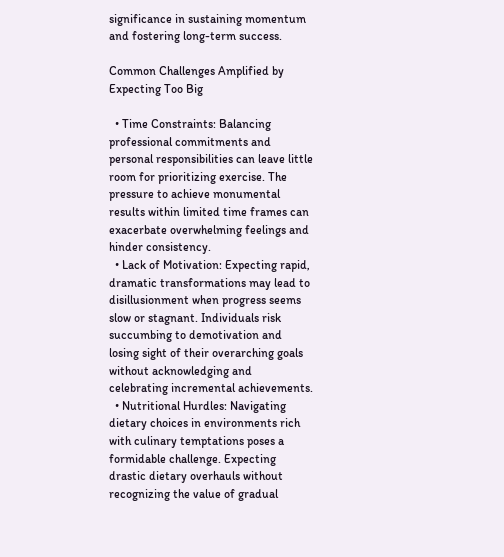significance in sustaining momentum and fostering long-term success.

Common Challenges Amplified by Expecting Too Big

  • Time Constraints: Balancing professional commitments and personal responsibilities can leave little room for prioritizing exercise. The pressure to achieve monumental results within limited time frames can exacerbate overwhelming feelings and hinder consistency.
  • Lack of Motivation: Expecting rapid, dramatic transformations may lead to disillusionment when progress seems slow or stagnant. Individuals risk succumbing to demotivation and losing sight of their overarching goals without acknowledging and celebrating incremental achievements.
  • Nutritional Hurdles: Navigating dietary choices in environments rich with culinary temptations poses a formidable challenge. Expecting drastic dietary overhauls without recognizing the value of gradual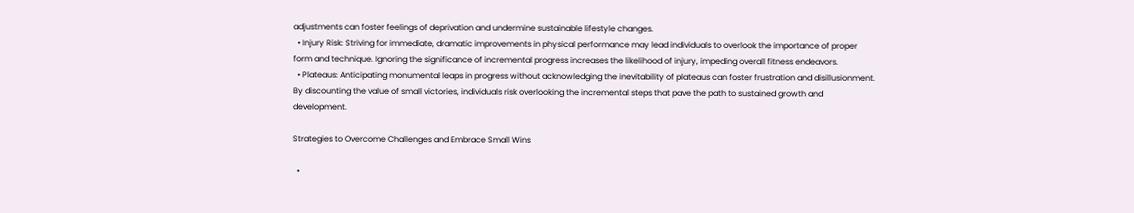adjustments can foster feelings of deprivation and undermine sustainable lifestyle changes.
  • Injury Risk: Striving for immediate, dramatic improvements in physical performance may lead individuals to overlook the importance of proper form and technique. Ignoring the significance of incremental progress increases the likelihood of injury, impeding overall fitness endeavors.
  • Plateaus: Anticipating monumental leaps in progress without acknowledging the inevitability of plateaus can foster frustration and disillusionment. By discounting the value of small victories, individuals risk overlooking the incremental steps that pave the path to sustained growth and development.

Strategies to Overcome Challenges and Embrace Small Wins

  •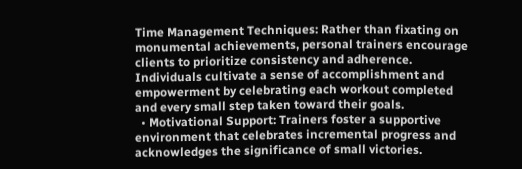Time Management Techniques: Rather than fixating on monumental achievements, personal trainers encourage clients to prioritize consistency and adherence. Individuals cultivate a sense of accomplishment and empowerment by celebrating each workout completed and every small step taken toward their goals.
  • Motivational Support: Trainers foster a supportive environment that celebrates incremental progress and acknowledges the significance of small victories.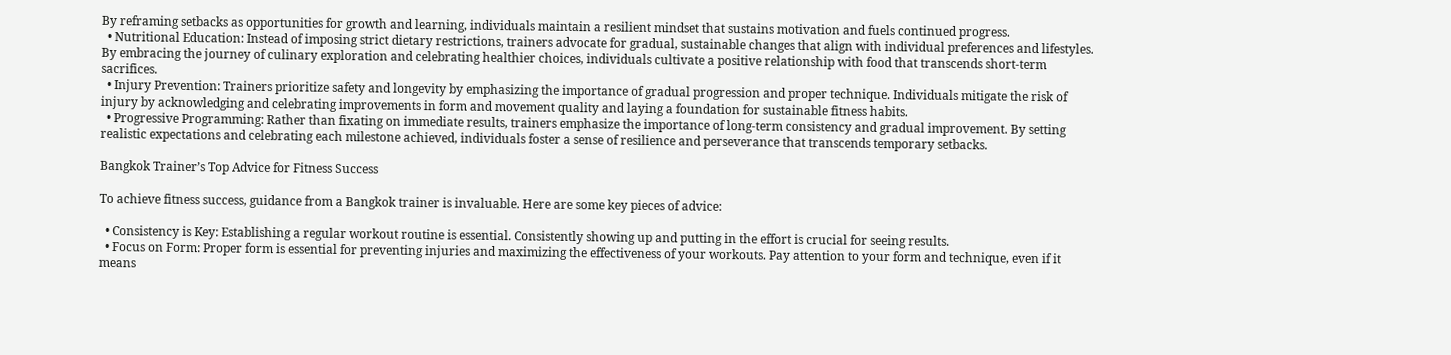By reframing setbacks as opportunities for growth and learning, individuals maintain a resilient mindset that sustains motivation and fuels continued progress.
  • Nutritional Education: Instead of imposing strict dietary restrictions, trainers advocate for gradual, sustainable changes that align with individual preferences and lifestyles. By embracing the journey of culinary exploration and celebrating healthier choices, individuals cultivate a positive relationship with food that transcends short-term sacrifices.
  • Injury Prevention: Trainers prioritize safety and longevity by emphasizing the importance of gradual progression and proper technique. Individuals mitigate the risk of injury by acknowledging and celebrating improvements in form and movement quality and laying a foundation for sustainable fitness habits.
  • Progressive Programming: Rather than fixating on immediate results, trainers emphasize the importance of long-term consistency and gradual improvement. By setting realistic expectations and celebrating each milestone achieved, individuals foster a sense of resilience and perseverance that transcends temporary setbacks.

Bangkok Trainer’s Top Advice for Fitness Success

To achieve fitness success, guidance from a Bangkok trainer is invaluable. Here are some key pieces of advice:

  • Consistency is Key: Establishing a regular workout routine is essential. Consistently showing up and putting in the effort is crucial for seeing results.
  • Focus on Form: Proper form is essential for preventing injuries and maximizing the effectiveness of your workouts. Pay attention to your form and technique, even if it means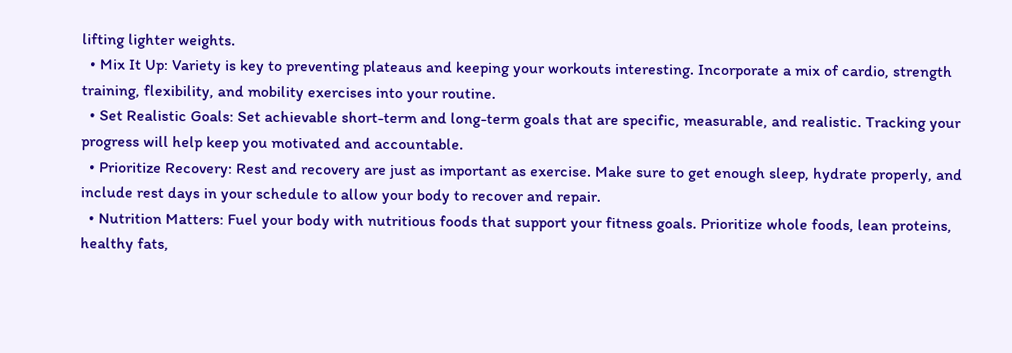lifting lighter weights.
  • Mix It Up: Variety is key to preventing plateaus and keeping your workouts interesting. Incorporate a mix of cardio, strength training, flexibility, and mobility exercises into your routine.
  • Set Realistic Goals: Set achievable short-term and long-term goals that are specific, measurable, and realistic. Tracking your progress will help keep you motivated and accountable.
  • Prioritize Recovery: Rest and recovery are just as important as exercise. Make sure to get enough sleep, hydrate properly, and include rest days in your schedule to allow your body to recover and repair.
  • Nutrition Matters: Fuel your body with nutritious foods that support your fitness goals. Prioritize whole foods, lean proteins, healthy fats,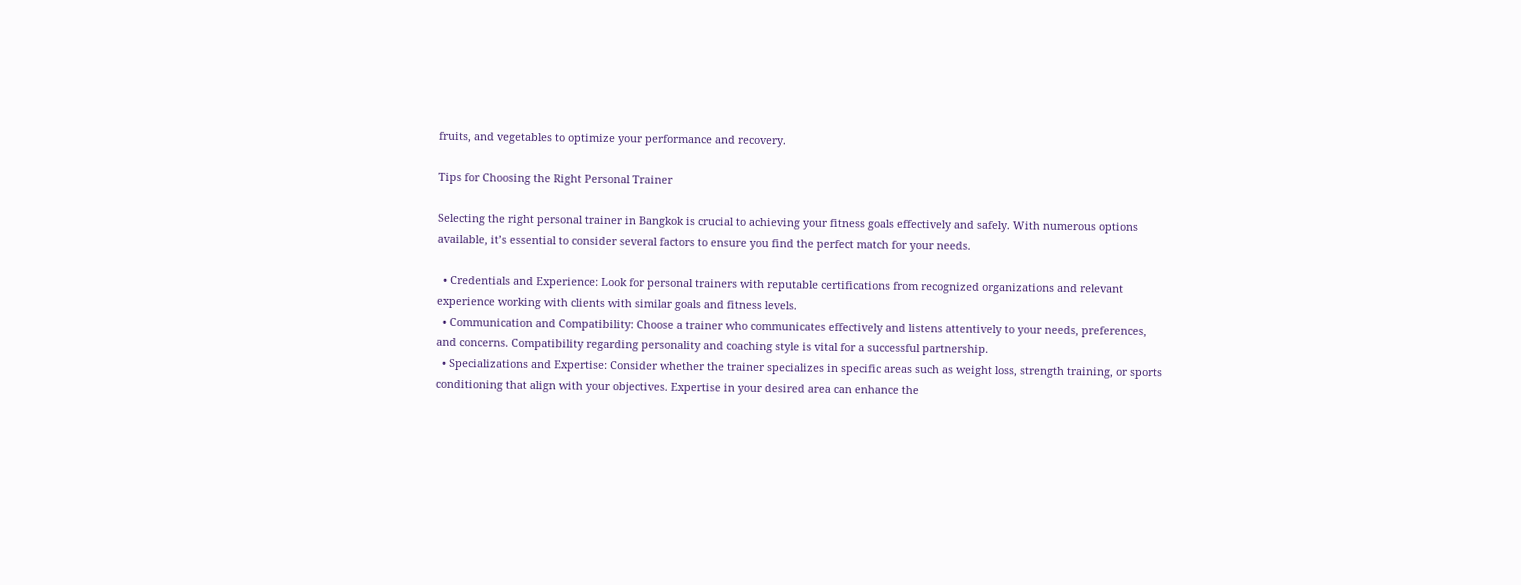fruits, and vegetables to optimize your performance and recovery.

Tips for Choosing the Right Personal Trainer

Selecting the right personal trainer in Bangkok is crucial to achieving your fitness goals effectively and safely. With numerous options available, it’s essential to consider several factors to ensure you find the perfect match for your needs.

  • Credentials and Experience: Look for personal trainers with reputable certifications from recognized organizations and relevant experience working with clients with similar goals and fitness levels.
  • Communication and Compatibility: Choose a trainer who communicates effectively and listens attentively to your needs, preferences, and concerns. Compatibility regarding personality and coaching style is vital for a successful partnership.
  • Specializations and Expertise: Consider whether the trainer specializes in specific areas such as weight loss, strength training, or sports conditioning that align with your objectives. Expertise in your desired area can enhance the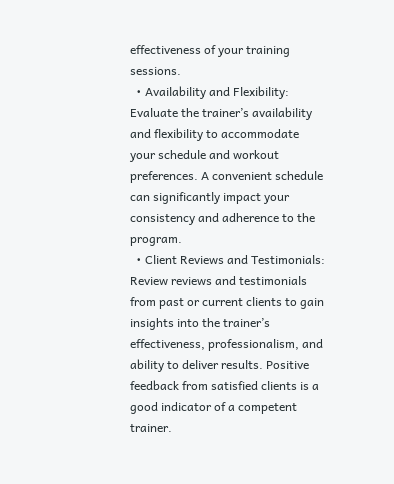effectiveness of your training sessions.
  • Availability and Flexibility: Evaluate the trainer’s availability and flexibility to accommodate your schedule and workout preferences. A convenient schedule can significantly impact your consistency and adherence to the program.
  • Client Reviews and Testimonials: Review reviews and testimonials from past or current clients to gain insights into the trainer’s effectiveness, professionalism, and ability to deliver results. Positive feedback from satisfied clients is a good indicator of a competent trainer.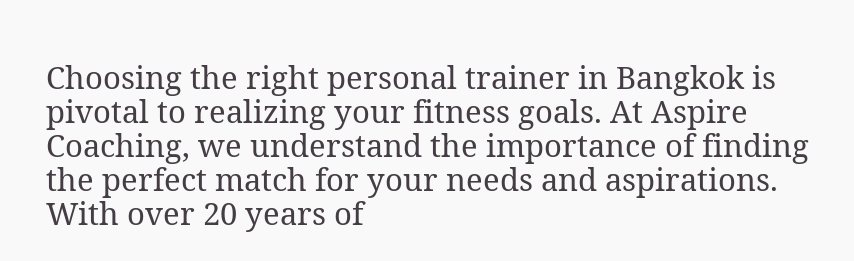Choosing the right personal trainer in Bangkok is pivotal to realizing your fitness goals. At Aspire Coaching, we understand the importance of finding the perfect match for your needs and aspirations. With over 20 years of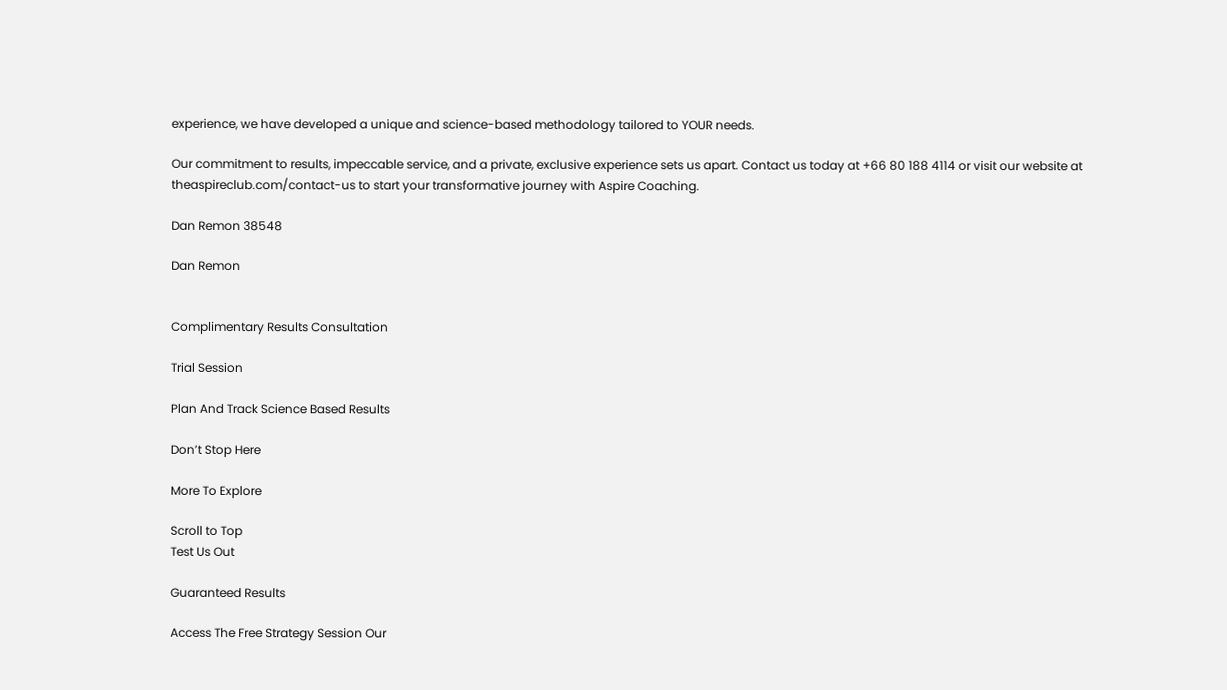experience, we have developed a unique and science-based methodology tailored to YOUR needs.

Our commitment to results, impeccable service, and a private, exclusive experience sets us apart. Contact us today at +66 80 188 4114 or visit our website at theaspireclub.com/contact-us to start your transformative journey with Aspire Coaching.

Dan Remon 38548

Dan Remon


Complimentary Results Consultation

Trial Session

Plan And Track Science Based Results

Don’t Stop Here

More To Explore

Scroll to Top
Test Us Out

Guaranteed Results

Access The Free Strategy Session Our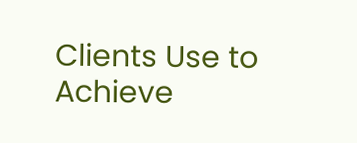Clients Use to Achieve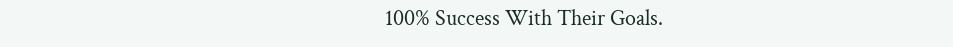100% Success With Their Goals.